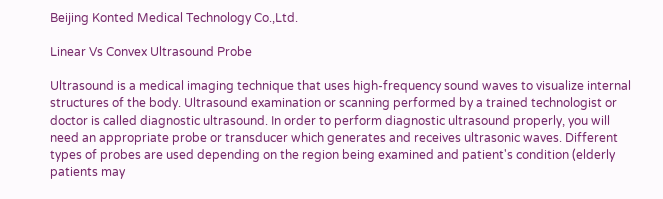Beijing Konted Medical Technology Co.,Ltd.

Linear Vs Convex Ultrasound Probe

Ultrasound is a medical imaging technique that uses high-frequency sound waves to visualize internal structures of the body. Ultrasound examination or scanning performed by a trained technologist or doctor is called diagnostic ultrasound. In order to perform diagnostic ultrasound properly, you will need an appropriate probe or transducer which generates and receives ultrasonic waves. Different types of probes are used depending on the region being examined and patient's condition (elderly patients may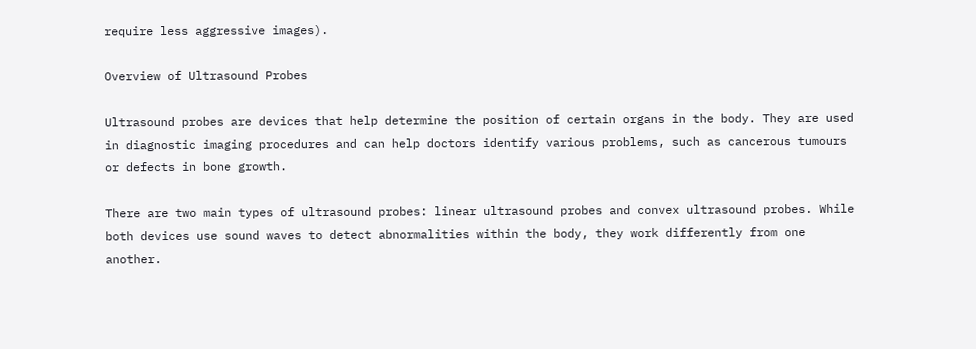require less aggressive images).

Overview of Ultrasound Probes

Ultrasound probes are devices that help determine the position of certain organs in the body. They are used in diagnostic imaging procedures and can help doctors identify various problems, such as cancerous tumours or defects in bone growth.

There are two main types of ultrasound probes: linear ultrasound probes and convex ultrasound probes. While both devices use sound waves to detect abnormalities within the body, they work differently from one another.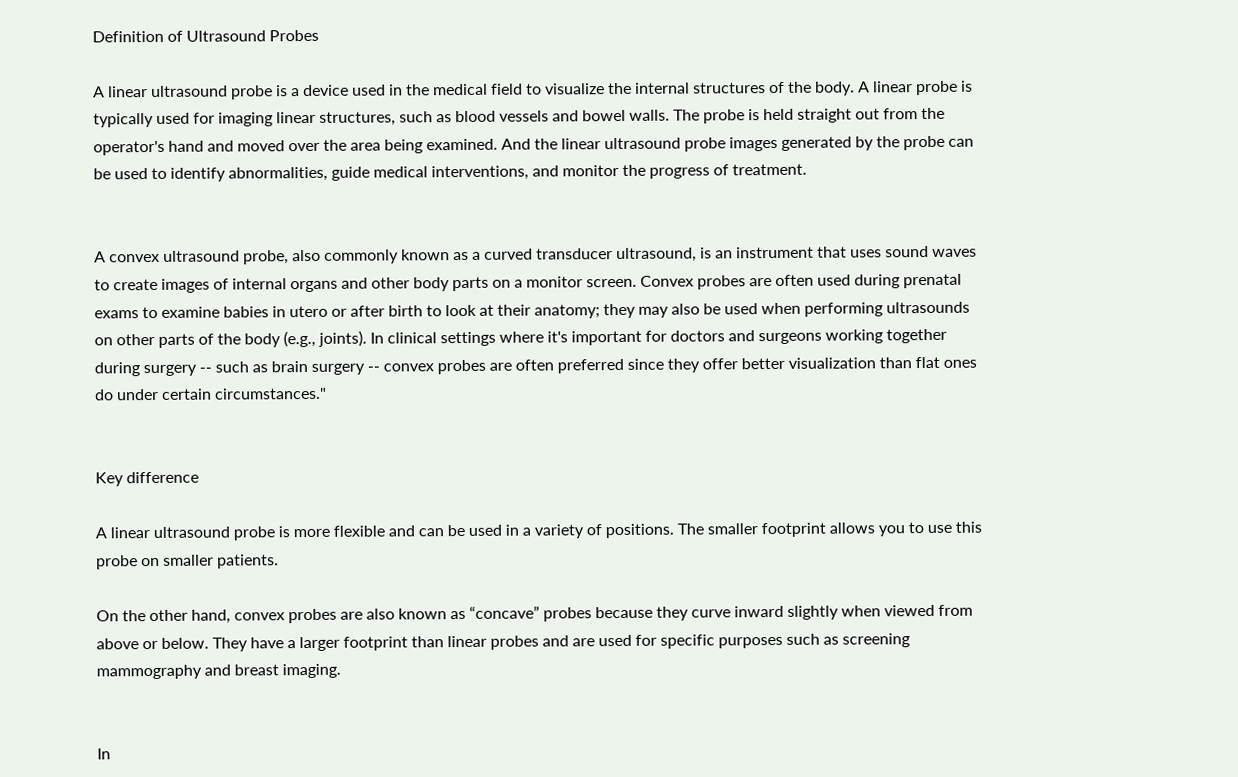Definition of Ultrasound Probes

A linear ultrasound probe is a device used in the medical field to visualize the internal structures of the body. A linear probe is typically used for imaging linear structures, such as blood vessels and bowel walls. The probe is held straight out from the operator's hand and moved over the area being examined. And the linear ultrasound probe images generated by the probe can be used to identify abnormalities, guide medical interventions, and monitor the progress of treatment.


A convex ultrasound probe, also commonly known as a curved transducer ultrasound, is an instrument that uses sound waves to create images of internal organs and other body parts on a monitor screen. Convex probes are often used during prenatal exams to examine babies in utero or after birth to look at their anatomy; they may also be used when performing ultrasounds on other parts of the body (e.g., joints). In clinical settings where it's important for doctors and surgeons working together during surgery -- such as brain surgery -- convex probes are often preferred since they offer better visualization than flat ones do under certain circumstances."


Key difference

A linear ultrasound probe is more flexible and can be used in a variety of positions. The smaller footprint allows you to use this probe on smaller patients.

On the other hand, convex probes are also known as “concave” probes because they curve inward slightly when viewed from above or below. They have a larger footprint than linear probes and are used for specific purposes such as screening mammography and breast imaging.


In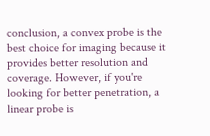conclusion, a convex probe is the best choice for imaging because it provides better resolution and coverage. However, if you're looking for better penetration, a linear probe is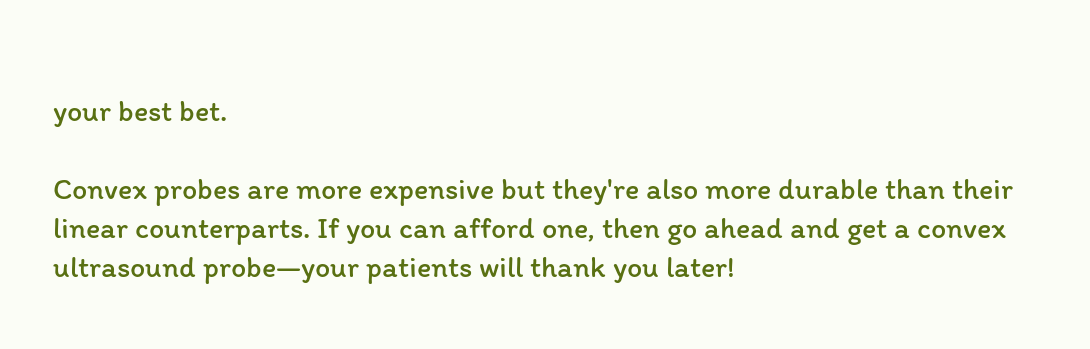your best bet.

Convex probes are more expensive but they're also more durable than their linear counterparts. If you can afford one, then go ahead and get a convex ultrasound probe—your patients will thank you later!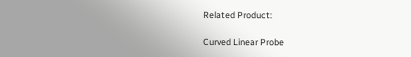Related Product:

Curved Linear Probe